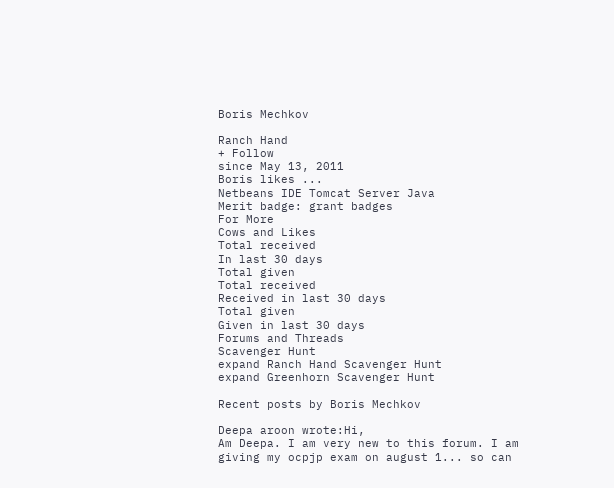Boris Mechkov

Ranch Hand
+ Follow
since May 13, 2011
Boris likes ...
Netbeans IDE Tomcat Server Java
Merit badge: grant badges
For More
Cows and Likes
Total received
In last 30 days
Total given
Total received
Received in last 30 days
Total given
Given in last 30 days
Forums and Threads
Scavenger Hunt
expand Ranch Hand Scavenger Hunt
expand Greenhorn Scavenger Hunt

Recent posts by Boris Mechkov

Deepa aroon wrote:Hi,
Am Deepa. I am very new to this forum. I am giving my ocpjp exam on august 1... so can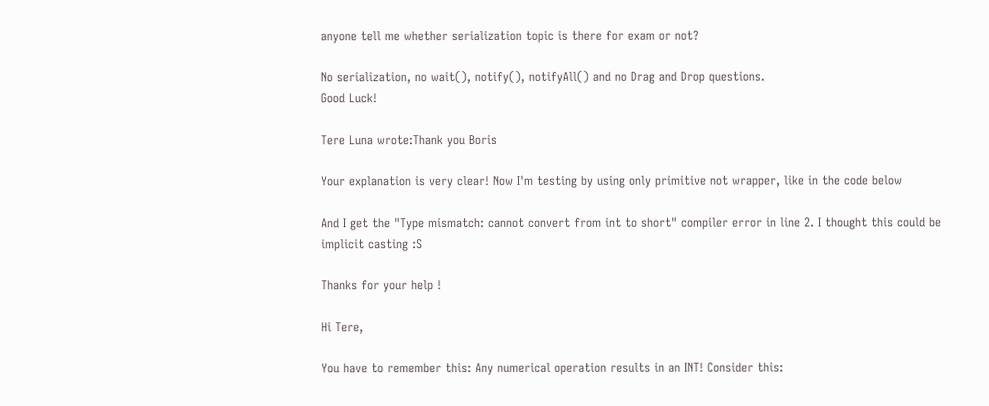anyone tell me whether serialization topic is there for exam or not?

No serialization, no wait(), notify(), notifyAll() and no Drag and Drop questions.
Good Luck!

Tere Luna wrote:Thank you Boris

Your explanation is very clear! Now I'm testing by using only primitive not wrapper, like in the code below

And I get the "Type mismatch: cannot convert from int to short" compiler error in line 2. I thought this could be implicit casting :S

Thanks for your help !

Hi Tere,

You have to remember this: Any numerical operation results in an INT! Consider this: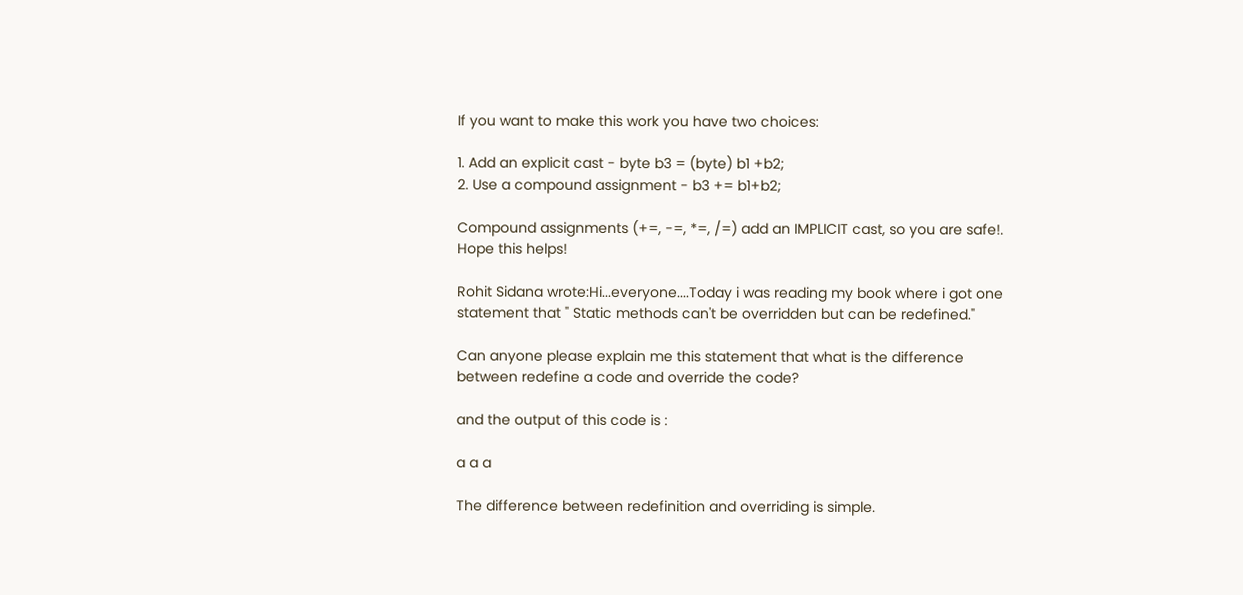If you want to make this work you have two choices:

1. Add an explicit cast - byte b3 = (byte) b1 +b2;
2. Use a compound assignment - b3 += b1+b2;

Compound assignments (+=, -=, *=, /=) add an IMPLICIT cast, so you are safe!.
Hope this helps!

Rohit Sidana wrote:Hi...everyone....Today i was reading my book where i got one statement that " Static methods can't be overridden but can be redefined."

Can anyone please explain me this statement that what is the difference between redefine a code and override the code?

and the output of this code is :

a a a

The difference between redefinition and overriding is simple.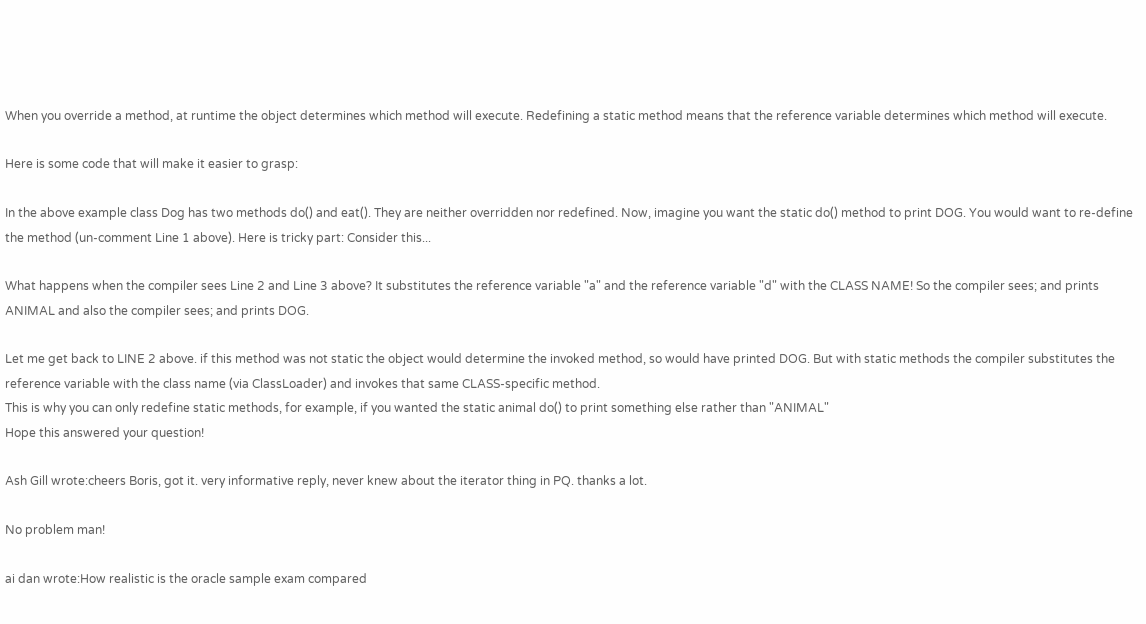When you override a method, at runtime the object determines which method will execute. Redefining a static method means that the reference variable determines which method will execute.

Here is some code that will make it easier to grasp:

In the above example class Dog has two methods do() and eat(). They are neither overridden nor redefined. Now, imagine you want the static do() method to print DOG. You would want to re-define the method (un-comment Line 1 above). Here is tricky part: Consider this...

What happens when the compiler sees Line 2 and Line 3 above? It substitutes the reference variable "a" and the reference variable "d" with the CLASS NAME! So the compiler sees; and prints ANIMAL and also the compiler sees; and prints DOG.

Let me get back to LINE 2 above. if this method was not static the object would determine the invoked method, so would have printed DOG. But with static methods the compiler substitutes the reference variable with the class name (via ClassLoader) and invokes that same CLASS-specific method.
This is why you can only redefine static methods, for example, if you wanted the static animal do() to print something else rather than "ANIMAL"
Hope this answered your question!

Ash Gill wrote:cheers Boris, got it. very informative reply, never knew about the iterator thing in PQ. thanks a lot.

No problem man!

ai dan wrote:How realistic is the oracle sample exam compared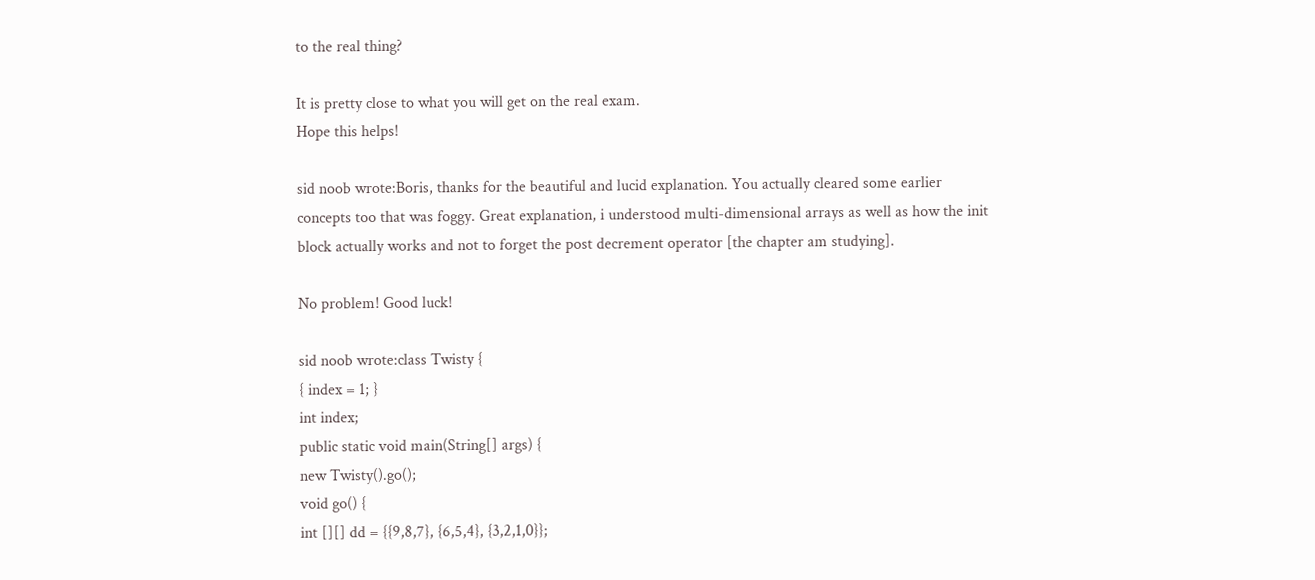to the real thing?

It is pretty close to what you will get on the real exam.
Hope this helps!

sid noob wrote:Boris, thanks for the beautiful and lucid explanation. You actually cleared some earlier concepts too that was foggy. Great explanation, i understood multi-dimensional arrays as well as how the init block actually works and not to forget the post decrement operator [the chapter am studying].

No problem! Good luck!

sid noob wrote:class Twisty {
{ index = 1; }
int index;
public static void main(String[] args) {
new Twisty().go();
void go() {
int [][] dd = {{9,8,7}, {6,5,4}, {3,2,1,0}};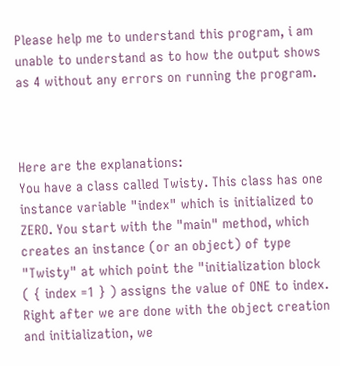Please help me to understand this program, i am unable to understand as to how the output shows as 4 without any errors on running the program.



Here are the explanations:
You have a class called Twisty. This class has one instance variable "index" which is initialized to ZERO. You start with the "main" method, which creates an instance (or an object) of type "Twisty" at which point the "initialization block ( { index =1 } ) assigns the value of ONE to index. Right after we are done with the object creation and initialization, we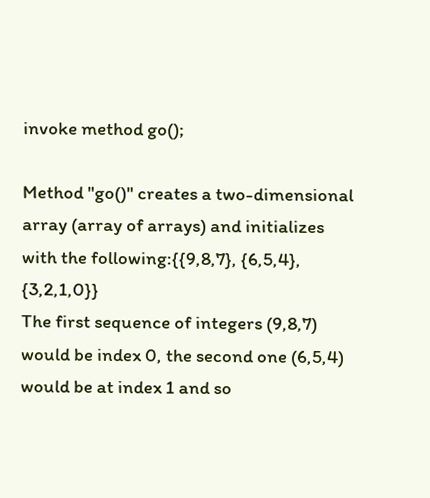invoke method go();

Method "go()" creates a two-dimensional array (array of arrays) and initializes with the following:{{9,8,7}, {6,5,4}, {3,2,1,0}}
The first sequence of integers (9,8,7) would be index 0, the second one (6,5,4) would be at index 1 and so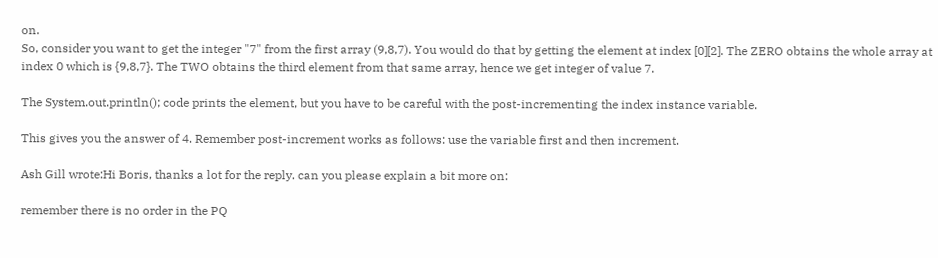on.
So, consider you want to get the integer "7" from the first array (9,8,7). You would do that by getting the element at index [0][2]. The ZERO obtains the whole array at index 0 which is {9,8,7}. The TWO obtains the third element from that same array, hence we get integer of value 7.

The System.out.println(); code prints the element, but you have to be careful with the post-incrementing the index instance variable.

This gives you the answer of 4. Remember post-increment works as follows: use the variable first and then increment.

Ash Gill wrote:Hi Boris, thanks a lot for the reply. can you please explain a bit more on:

remember there is no order in the PQ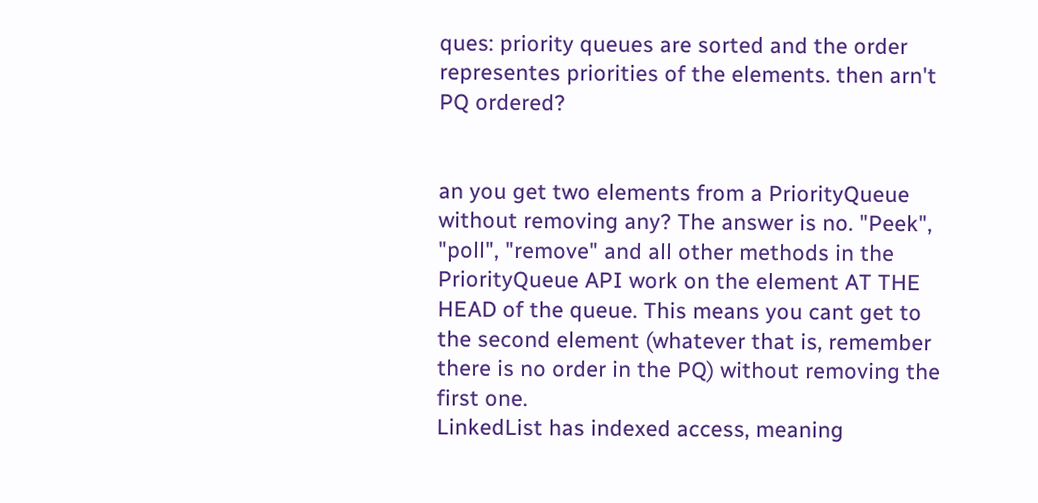ques: priority queues are sorted and the order representes priorities of the elements. then arn't PQ ordered?


an you get two elements from a PriorityQueue without removing any? The answer is no. "Peek", "poll", "remove" and all other methods in the PriorityQueue API work on the element AT THE HEAD of the queue. This means you cant get to the second element (whatever that is, remember there is no order in the PQ) without removing the first one.
LinkedList has indexed access, meaning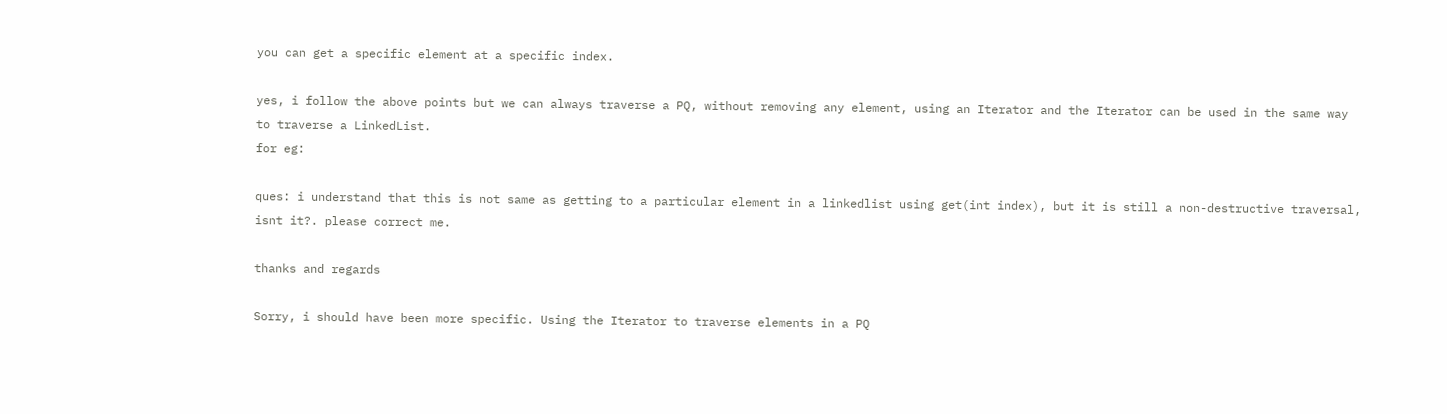you can get a specific element at a specific index.

yes, i follow the above points but we can always traverse a PQ, without removing any element, using an Iterator and the Iterator can be used in the same way to traverse a LinkedList.
for eg:

ques: i understand that this is not same as getting to a particular element in a linkedlist using get(int index), but it is still a non-destructive traversal, isnt it?. please correct me.

thanks and regards

Sorry, i should have been more specific. Using the Iterator to traverse elements in a PQ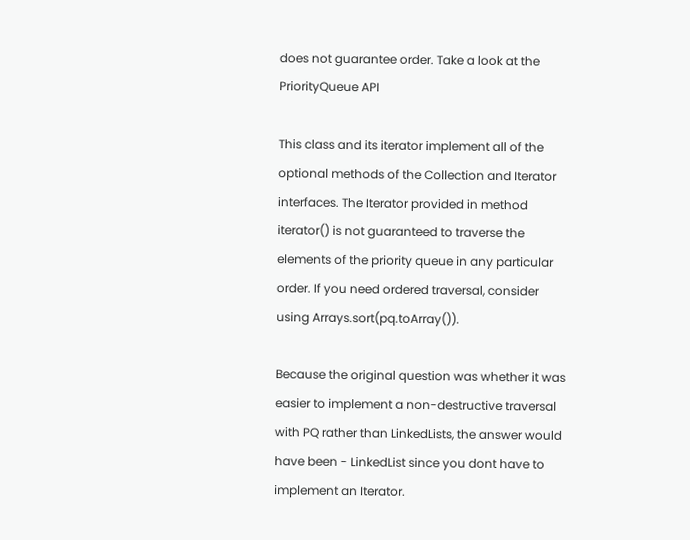does not guarantee order. Take a look at the PriorityQueue API

This class and its iterator implement all of the optional methods of the Collection and Iterator interfaces. The Iterator provided in method iterator() is not guaranteed to traverse the elements of the priority queue in any particular order. If you need ordered traversal, consider using Arrays.sort(pq.toArray()).

Because the original question was whether it was easier to implement a non-destructive traversal with PQ rather than LinkedLists, the answer would have been - LinkedList since you dont have to implement an Iterator.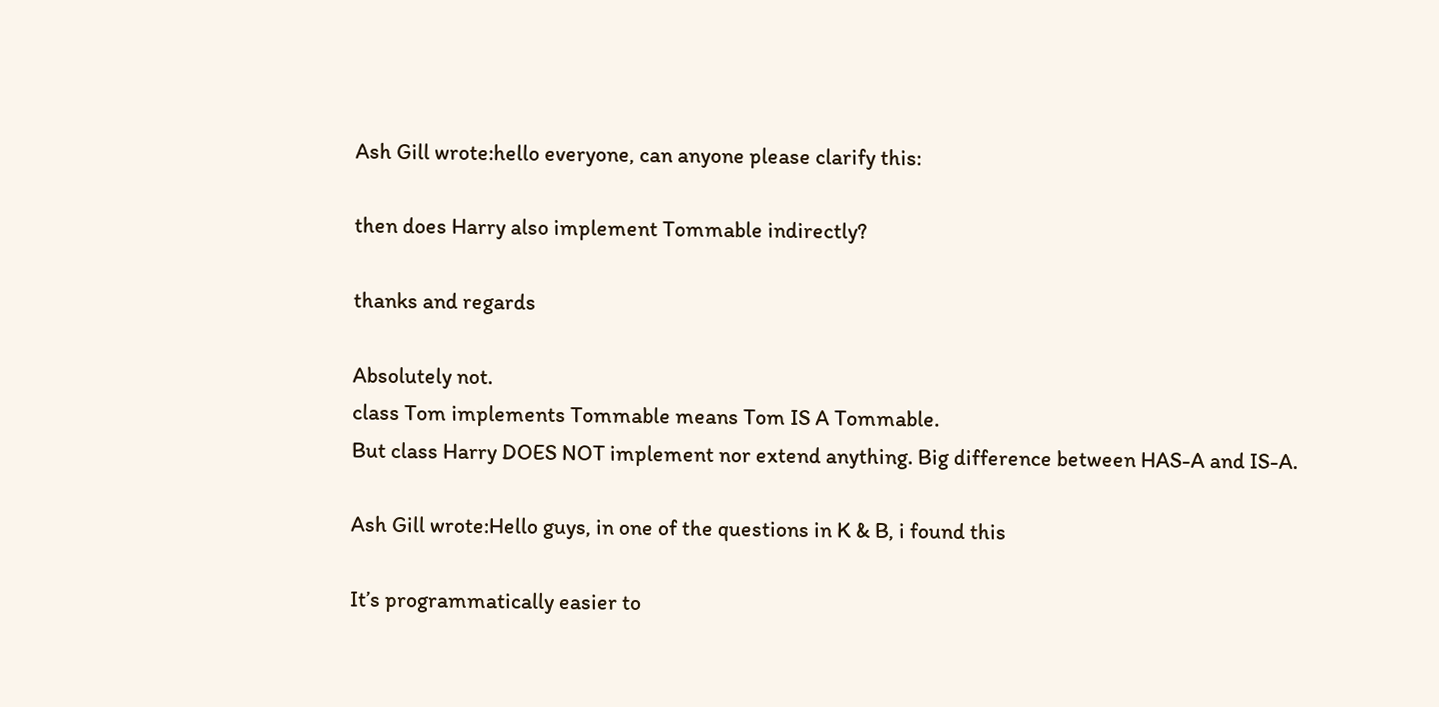Ash Gill wrote:hello everyone, can anyone please clarify this:

then does Harry also implement Tommable indirectly?

thanks and regards

Absolutely not.
class Tom implements Tommable means Tom IS A Tommable.
But class Harry DOES NOT implement nor extend anything. Big difference between HAS-A and IS-A.

Ash Gill wrote:Hello guys, in one of the questions in K & B, i found this

It’s programmatically easier to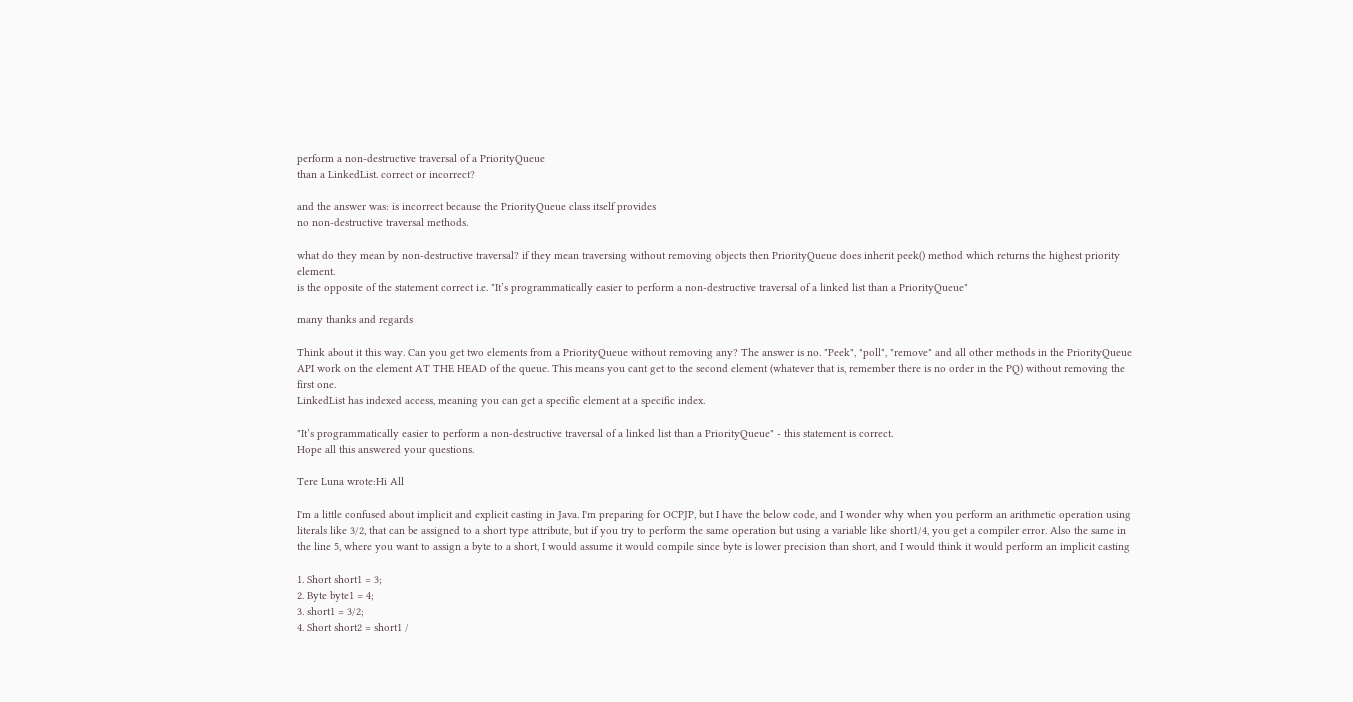perform a non-destructive traversal of a PriorityQueue
than a LinkedList. correct or incorrect?

and the answer was: is incorrect because the PriorityQueue class itself provides
no non-destructive traversal methods.

what do they mean by non-destructive traversal? if they mean traversing without removing objects then PriorityQueue does inherit peek() method which returns the highest priority element.
is the opposite of the statement correct i.e. "It’s programmatically easier to perform a non-destructive traversal of a linked list than a PriorityQueue"

many thanks and regards

Think about it this way. Can you get two elements from a PriorityQueue without removing any? The answer is no. "Peek", "poll", "remove" and all other methods in the PriorityQueue API work on the element AT THE HEAD of the queue. This means you cant get to the second element (whatever that is, remember there is no order in the PQ) without removing the first one.
LinkedList has indexed access, meaning you can get a specific element at a specific index.

"It’s programmatically easier to perform a non-destructive traversal of a linked list than a PriorityQueue" - this statement is correct.
Hope all this answered your questions.

Tere Luna wrote:Hi All

I'm a little confused about implicit and explicit casting in Java. I'm preparing for OCPJP, but I have the below code, and I wonder why when you perform an arithmetic operation using literals like 3/2, that can be assigned to a short type attribute, but if you try to perform the same operation but using a variable like short1/4, you get a compiler error. Also the same in the line 5, where you want to assign a byte to a short, I would assume it would compile since byte is lower precision than short, and I would think it would perform an implicit casting

1. Short short1 = 3;
2. Byte byte1 = 4;
3. short1 = 3/2;
4. Short short2 = short1 /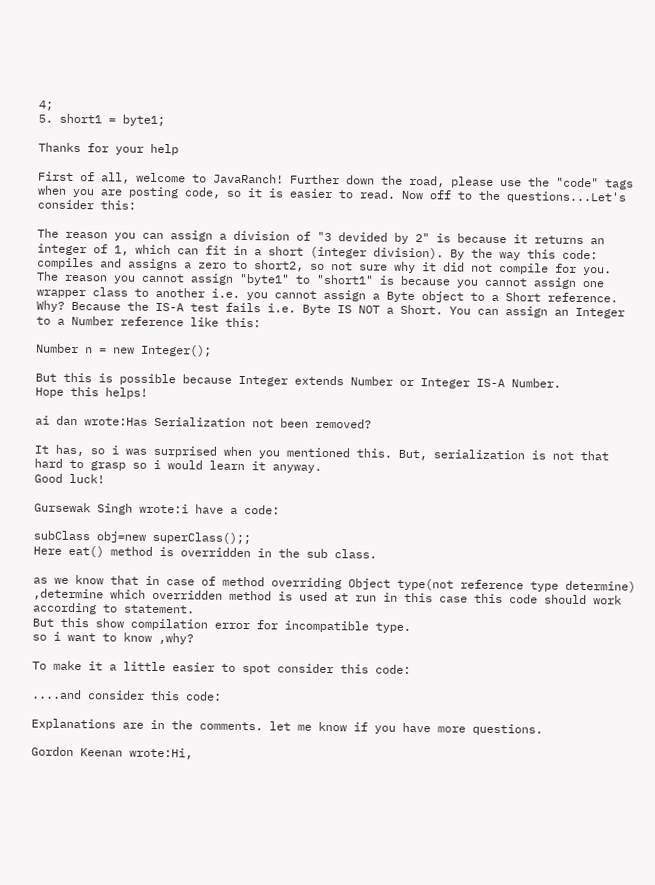4;
5. short1 = byte1;

Thanks for your help

First of all, welcome to JavaRanch! Further down the road, please use the "code" tags when you are posting code, so it is easier to read. Now off to the questions...Let's consider this:

The reason you can assign a division of "3 devided by 2" is because it returns an integer of 1, which can fit in a short (integer division). By the way this code: compiles and assigns a zero to short2, so not sure why it did not compile for you.
The reason you cannot assign "byte1" to "short1" is because you cannot assign one wrapper class to another i.e. you cannot assign a Byte object to a Short reference. Why? Because the IS-A test fails i.e. Byte IS NOT a Short. You can assign an Integer to a Number reference like this:

Number n = new Integer();

But this is possible because Integer extends Number or Integer IS-A Number.
Hope this helps!

ai dan wrote:Has Serialization not been removed?

It has, so i was surprised when you mentioned this. But, serialization is not that hard to grasp so i would learn it anyway.
Good luck!

Gursewak Singh wrote:i have a code:

subClass obj=new superClass();;
Here eat() method is overridden in the sub class.

as we know that in case of method overriding Object type(not reference type determine) ,determine which overridden method is used at run in this case this code should work according to statement.
But this show compilation error for incompatible type.
so i want to know ,why?

To make it a little easier to spot consider this code:

....and consider this code:

Explanations are in the comments. let me know if you have more questions.

Gordon Keenan wrote:Hi,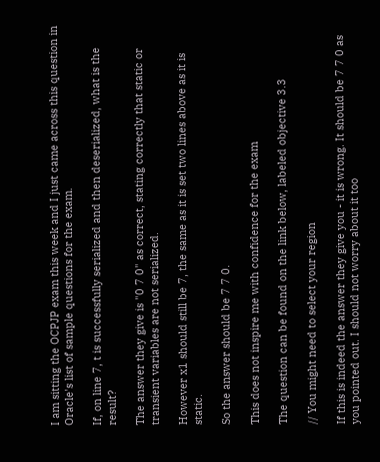I am sitting the OCPJP exam this week and I just came across this question in Oracle's list of sample questions for the exam.

If, on line 7, t is successfully serialized and then deserialized, what is the result?

The answer they give is "0 7 0" as correct, stating correctly that static or transient variables are not serialized.

However x1 should still be 7, the same as it is set two lines above as it is static.

So the answer should be 7 7 0.

This does not inspire me with confidence for the exam

The question can be found on the link below, labeled objective 3.3

// You might need to select your region

If this is indeed the answer they give you - it is wrong. It should be 7 7 0 as you pointed out. I should not worry about it too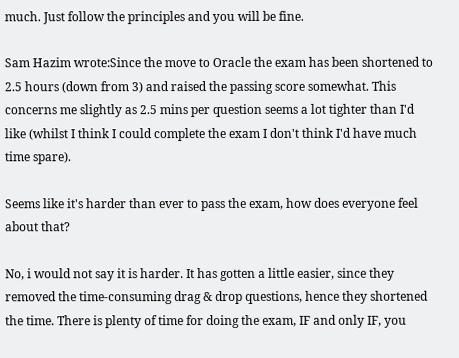much. Just follow the principles and you will be fine.

Sam Hazim wrote:Since the move to Oracle the exam has been shortened to 2.5 hours (down from 3) and raised the passing score somewhat. This concerns me slightly as 2.5 mins per question seems a lot tighter than I'd like (whilst I think I could complete the exam I don't think I'd have much time spare).

Seems like it's harder than ever to pass the exam, how does everyone feel about that?

No, i would not say it is harder. It has gotten a little easier, since they removed the time-consuming drag & drop questions, hence they shortened the time. There is plenty of time for doing the exam, IF and only IF, you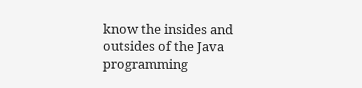know the insides and outsides of the Java programming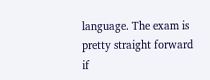language. The exam is pretty straight forward if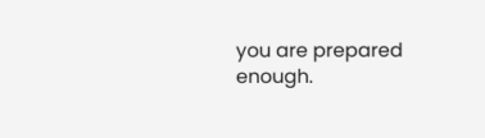you are prepared enough.